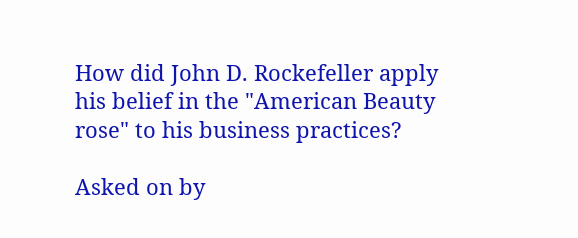How did John D. Rockefeller apply his belief in the "American Beauty rose" to his business practices?

Asked on by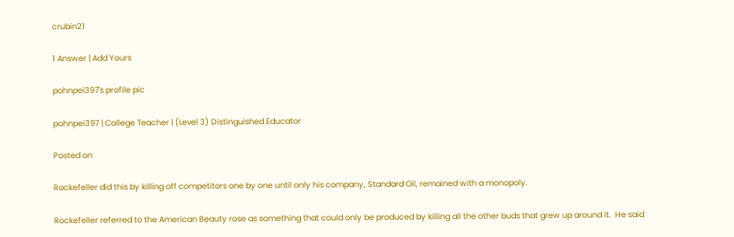crubin21

1 Answer | Add Yours

pohnpei397's profile pic

pohnpei397 | College Teacher | (Level 3) Distinguished Educator

Posted on

Rockefeller did this by killing off competitors one by one until only his company, Standard Oil, remained with a monopoly.

Rockefeller referred to the American Beauty rose as something that could only be produced by killing all the other buds that grew up around it.  He said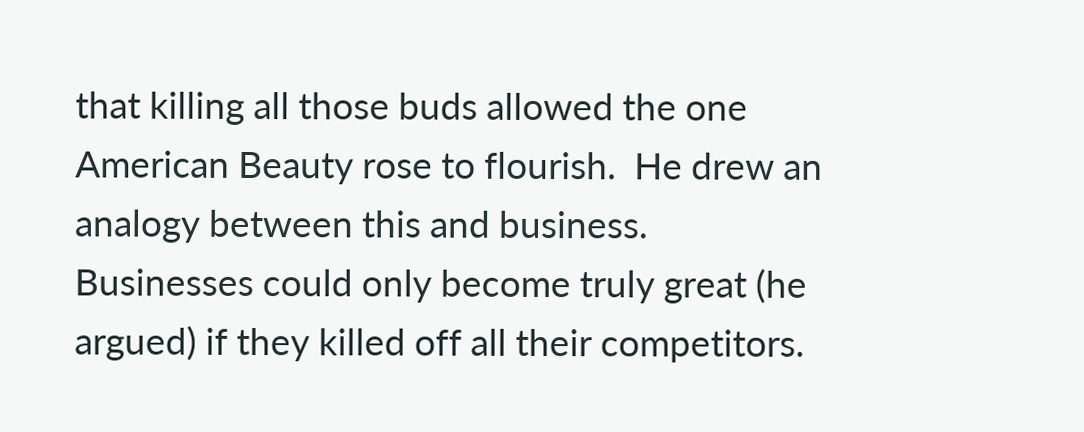that killing all those buds allowed the one American Beauty rose to flourish.  He drew an analogy between this and business.  Businesses could only become truly great (he argued) if they killed off all their competitors.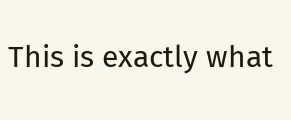This is exactly what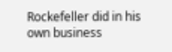Rockefeller did in his own business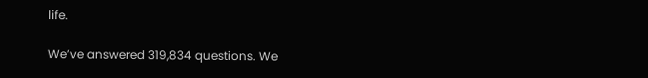life.

We’ve answered 319,834 questions. We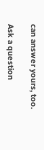can answer yours, too.

Ask a question